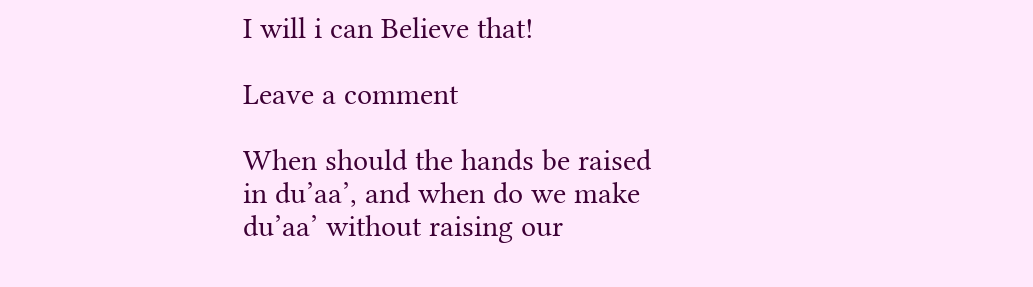I will i can Believe that!

Leave a comment

When should the hands be raised in du’aa’, and when do we make du’aa’ without raising our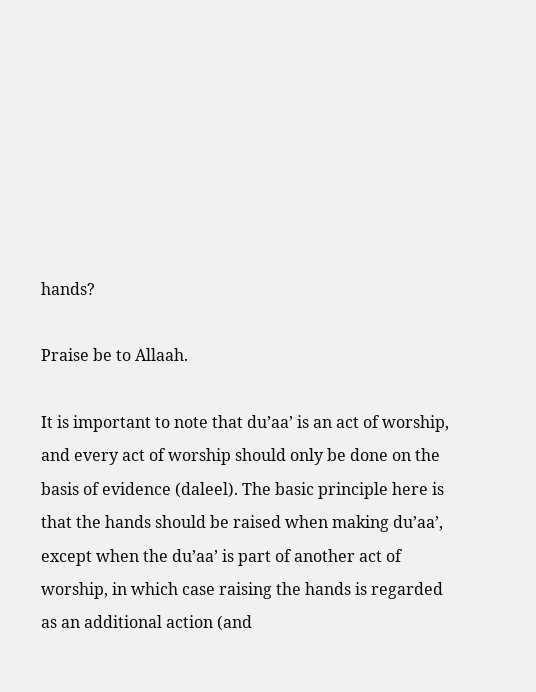hands?

Praise be to Allaah.

It is important to note that du’aa’ is an act of worship, and every act of worship should only be done on the basis of evidence (daleel). The basic principle here is that the hands should be raised when making du’aa’, except when the du’aa’ is part of another act of worship, in which case raising the hands is regarded as an additional action (and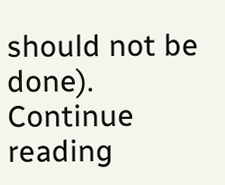should not be done).
Continue reading